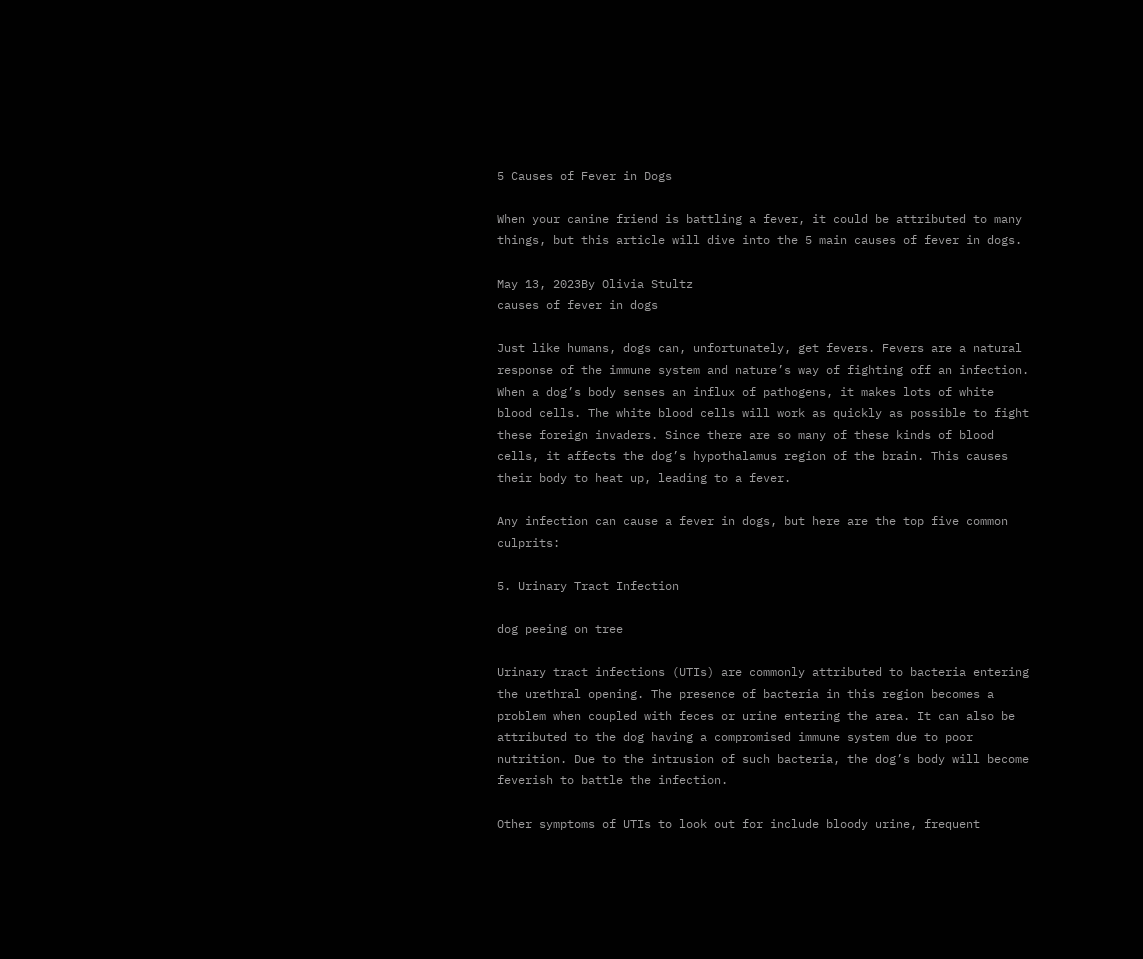5 Causes of Fever in Dogs

When your canine friend is battling a fever, it could be attributed to many things, but this article will dive into the 5 main causes of fever in dogs.

May 13, 2023By Olivia Stultz
causes of fever in dogs

Just like humans, dogs can, unfortunately, get fevers. Fevers are a natural response of the immune system and nature’s way of fighting off an infection. When a dog’s body senses an influx of pathogens, it makes lots of white blood cells. The white blood cells will work as quickly as possible to fight these foreign invaders. Since there are so many of these kinds of blood cells, it affects the dog’s hypothalamus region of the brain. This causes their body to heat up, leading to a fever.

Any infection can cause a fever in dogs, but here are the top five common culprits:

5. Urinary Tract Infection

dog peeing on tree

Urinary tract infections (UTIs) are commonly attributed to bacteria entering the urethral opening. The presence of bacteria in this region becomes a problem when coupled with feces or urine entering the area. It can also be attributed to the dog having a compromised immune system due to poor nutrition. Due to the intrusion of such bacteria, the dog’s body will become feverish to battle the infection.

Other symptoms of UTIs to look out for include bloody urine, frequent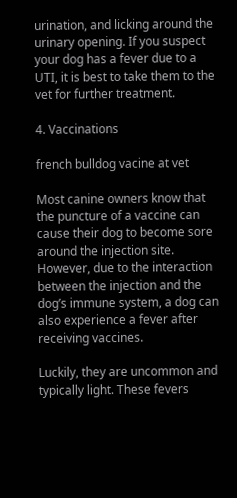urination, and licking around the urinary opening. If you suspect your dog has a fever due to a UTI, it is best to take them to the vet for further treatment.

4. Vaccinations

french bulldog vacine at vet

Most canine owners know that the puncture of a vaccine can cause their dog to become sore around the injection site. However, due to the interaction between the injection and the dog’s immune system, a dog can also experience a fever after receiving vaccines.

Luckily, they are uncommon and typically light. These fevers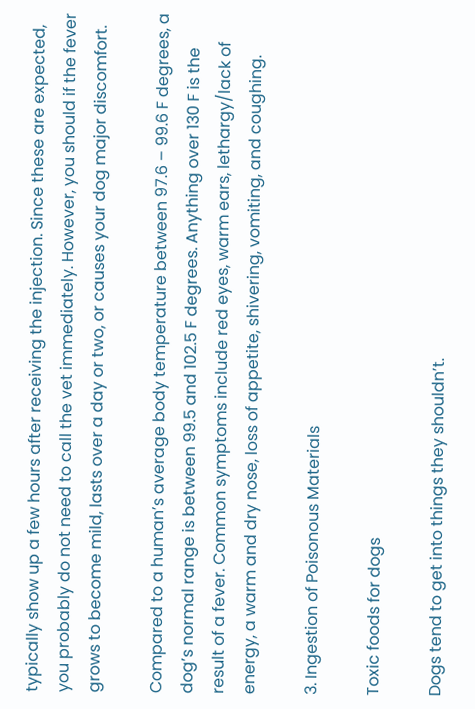typically show up a few hours after receiving the injection. Since these are expected, you probably do not need to call the vet immediately. However, you should if the fever grows to become mild, lasts over a day or two, or causes your dog major discomfort.

Compared to a human’s average body temperature between 97.6 – 99.6 F degrees, a dog’s normal range is between 99.5 and 102.5 F degrees. Anything over 130 F is the result of a fever. Common symptoms include red eyes, warm ears, lethargy/lack of energy, a warm and dry nose, loss of appetite, shivering, vomiting, and coughing.

3. Ingestion of Poisonous Materials

Toxic foods for dogs

Dogs tend to get into things they shouldn’t.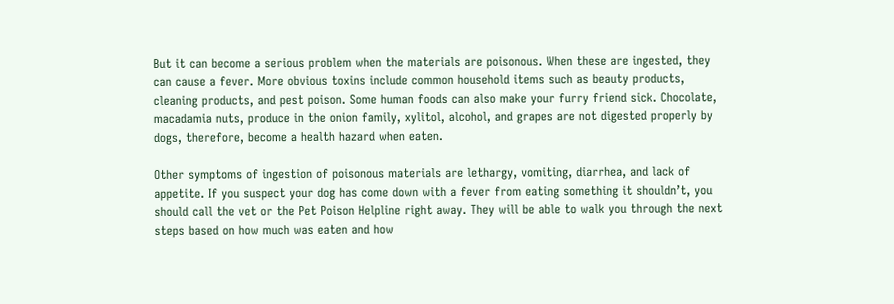But it can become a serious problem when the materials are poisonous. When these are ingested, they can cause a fever. More obvious toxins include common household items such as beauty products, cleaning products, and pest poison. Some human foods can also make your furry friend sick. Chocolate, macadamia nuts, produce in the onion family, xylitol, alcohol, and grapes are not digested properly by dogs, therefore, become a health hazard when eaten.

Other symptoms of ingestion of poisonous materials are lethargy, vomiting, diarrhea, and lack of appetite. If you suspect your dog has come down with a fever from eating something it shouldn’t, you should call the vet or the Pet Poison Helpline right away. They will be able to walk you through the next steps based on how much was eaten and how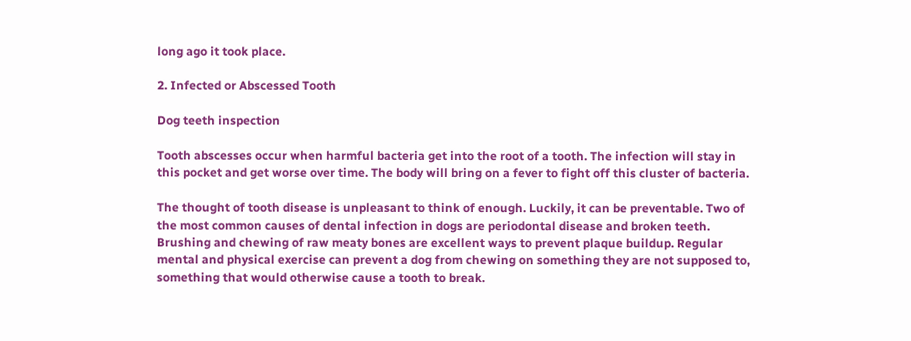long ago it took place.

2. Infected or Abscessed Tooth

Dog teeth inspection

Tooth abscesses occur when harmful bacteria get into the root of a tooth. The infection will stay in this pocket and get worse over time. The body will bring on a fever to fight off this cluster of bacteria.

The thought of tooth disease is unpleasant to think of enough. Luckily, it can be preventable. Two of the most common causes of dental infection in dogs are periodontal disease and broken teeth. Brushing and chewing of raw meaty bones are excellent ways to prevent plaque buildup. Regular mental and physical exercise can prevent a dog from chewing on something they are not supposed to, something that would otherwise cause a tooth to break.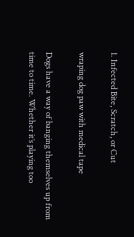1. Infected Bite, Scratch, or Cut

wraping dog paw with medical tape

Dogs have a way of banging themselves up from time to time. Whether it’s playing too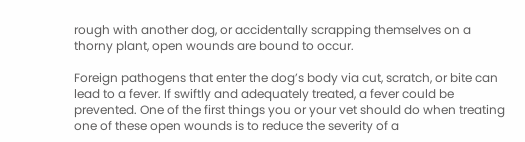rough with another dog, or accidentally scrapping themselves on a thorny plant, open wounds are bound to occur.

Foreign pathogens that enter the dog’s body via cut, scratch, or bite can lead to a fever. If swiftly and adequately treated, a fever could be prevented. One of the first things you or your vet should do when treating one of these open wounds is to reduce the severity of a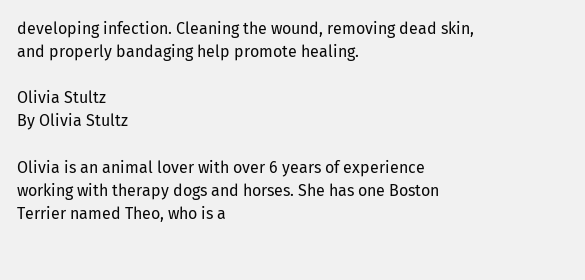developing infection. Cleaning the wound, removing dead skin, and properly bandaging help promote healing.

Olivia Stultz
By Olivia Stultz

Olivia is an animal lover with over 6 years of experience working with therapy dogs and horses. She has one Boston Terrier named Theo, who is a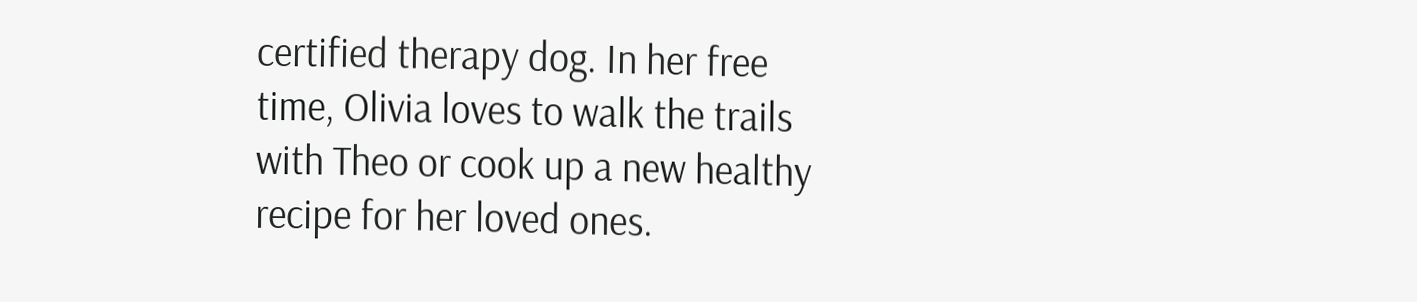certified therapy dog. In her free time, Olivia loves to walk the trails with Theo or cook up a new healthy recipe for her loved ones.